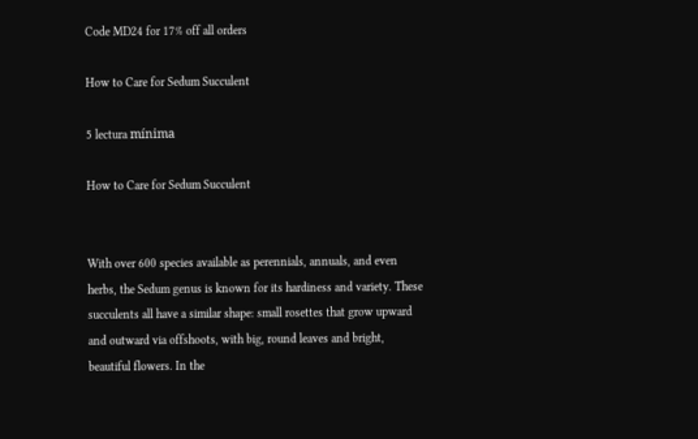Code MD24 for 17% off all orders

How to Care for Sedum Succulent

5 lectura mínima

How to Care for Sedum Succulent


With over 600 species available as perennials, annuals, and even herbs, the Sedum genus is known for its hardiness and variety. These succulents all have a similar shape: small rosettes that grow upward and outward via offshoots, with big, round leaves and bright, beautiful flowers. In the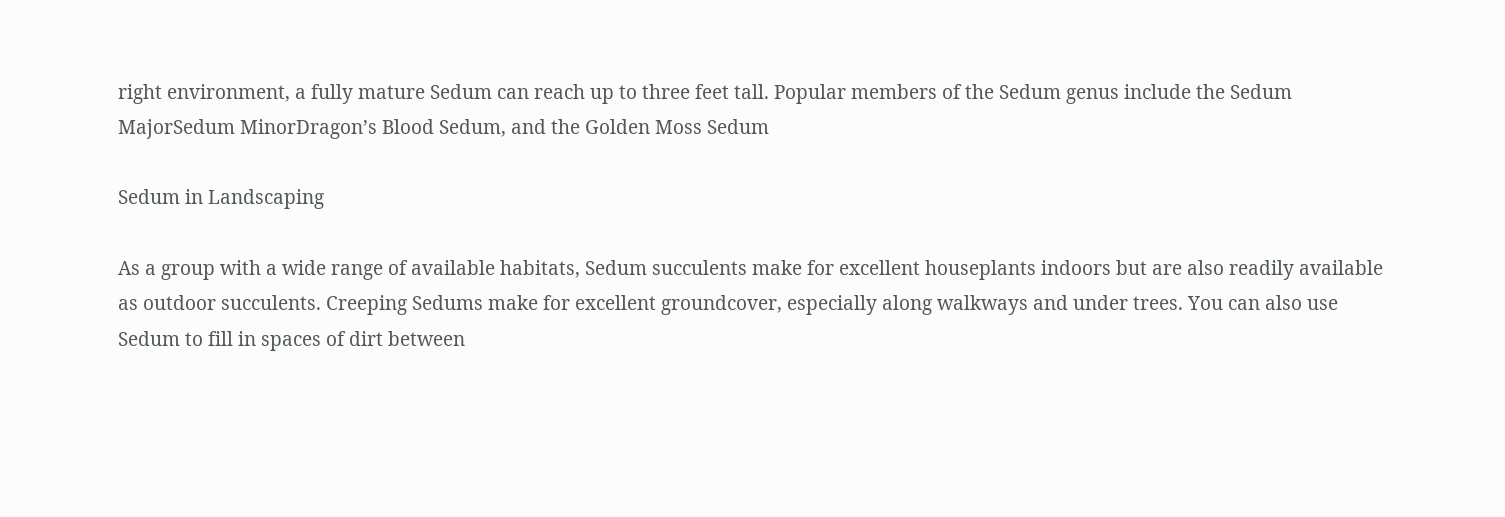right environment, a fully mature Sedum can reach up to three feet tall. Popular members of the Sedum genus include the Sedum MajorSedum MinorDragon’s Blood Sedum, and the Golden Moss Sedum

Sedum in Landscaping

As a group with a wide range of available habitats, Sedum succulents make for excellent houseplants indoors but are also readily available as outdoor succulents. Creeping Sedums make for excellent groundcover, especially along walkways and under trees. You can also use Sedum to fill in spaces of dirt between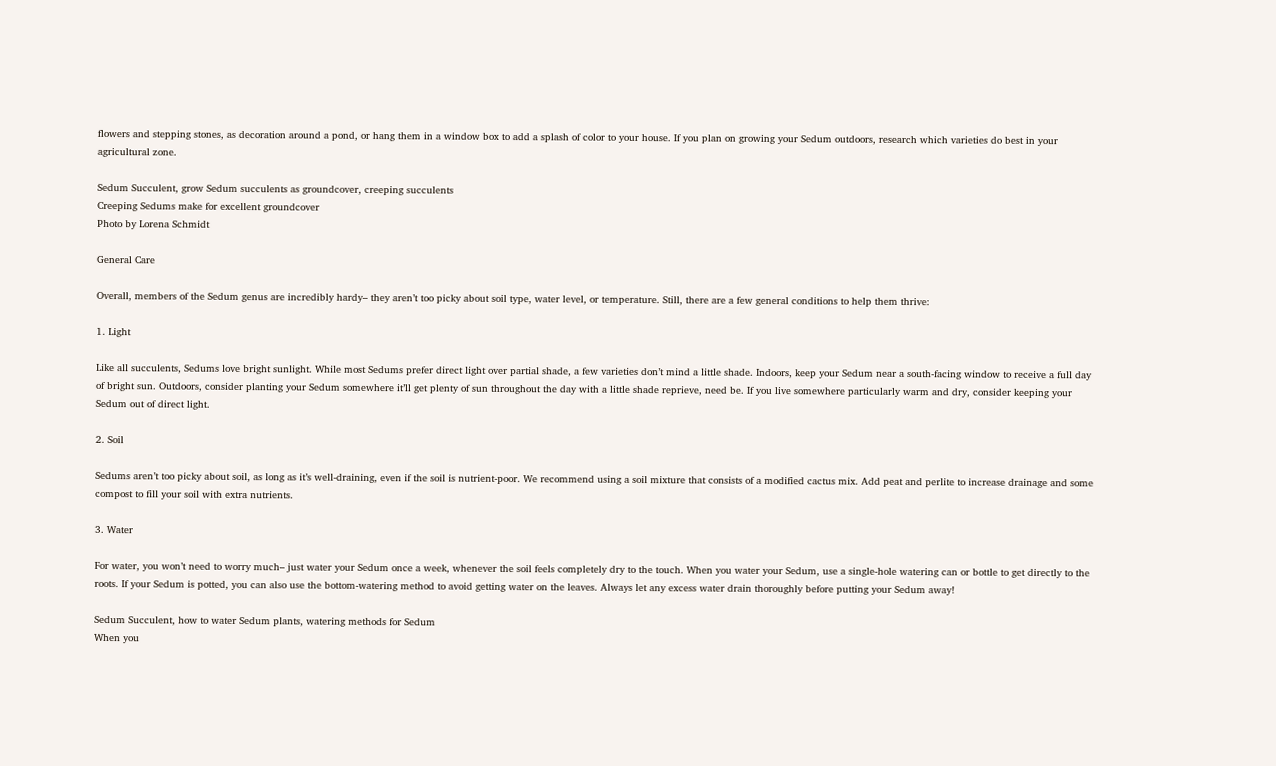flowers and stepping stones, as decoration around a pond, or hang them in a window box to add a splash of color to your house. If you plan on growing your Sedum outdoors, research which varieties do best in your agricultural zone.

Sedum Succulent, grow Sedum succulents as groundcover, creeping succulents
Creeping Sedums make for excellent groundcover
Photo by Lorena Schmidt

General Care

Overall, members of the Sedum genus are incredibly hardy– they aren’t too picky about soil type, water level, or temperature. Still, there are a few general conditions to help them thrive:

1. Light

Like all succulents, Sedums love bright sunlight. While most Sedums prefer direct light over partial shade, a few varieties don’t mind a little shade. Indoors, keep your Sedum near a south-facing window to receive a full day of bright sun. Outdoors, consider planting your Sedum somewhere it’ll get plenty of sun throughout the day with a little shade reprieve, need be. If you live somewhere particularly warm and dry, consider keeping your Sedum out of direct light.

2. Soil

Sedums aren’t too picky about soil, as long as it’s well-draining, even if the soil is nutrient-poor. We recommend using a soil mixture that consists of a modified cactus mix. Add peat and perlite to increase drainage and some compost to fill your soil with extra nutrients.

3. Water

For water, you won’t need to worry much– just water your Sedum once a week, whenever the soil feels completely dry to the touch. When you water your Sedum, use a single-hole watering can or bottle to get directly to the roots. If your Sedum is potted, you can also use the bottom-watering method to avoid getting water on the leaves. Always let any excess water drain thoroughly before putting your Sedum away!

Sedum Succulent, how to water Sedum plants, watering methods for Sedum
When you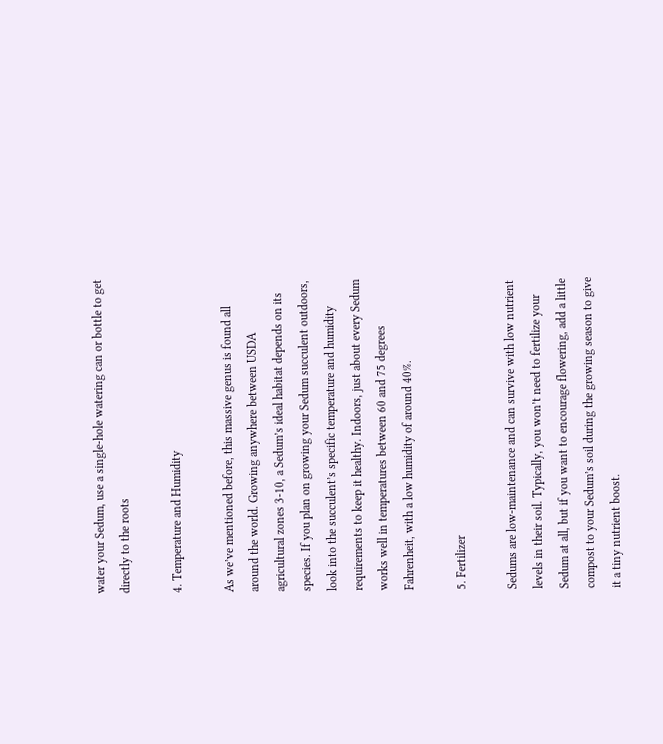water your Sedum, use a single-hole watering can or bottle to get directly to the roots

4. Temperature and Humidity

As we’ve mentioned before, this massive genus is found all around the world. Growing anywhere between USDA agricultural zones 3-10, a Sedum’s ideal habitat depends on its species. If you plan on growing your Sedum succulent outdoors, look into the succulent’s specific temperature and humidity requirements to keep it healthy. Indoors, just about every Sedum works well in temperatures between 60 and 75 degrees Fahrenheit, with a low humidity of around 40%.

5. Fertilizer

Sedums are low-maintenance and can survive with low nutrient levels in their soil. Typically, you won’t need to fertilize your Sedum at all, but if you want to encourage flowering, add a little compost to your Sedum’s soil during the growing season to give it a tiny nutrient boost.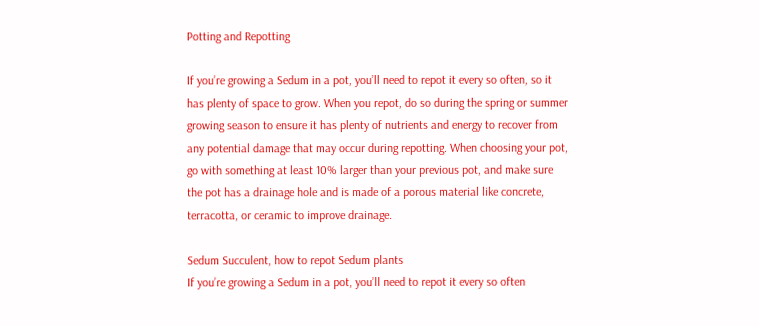Potting and Repotting

If you’re growing a Sedum in a pot, you’ll need to repot it every so often, so it has plenty of space to grow. When you repot, do so during the spring or summer growing season to ensure it has plenty of nutrients and energy to recover from any potential damage that may occur during repotting. When choosing your pot, go with something at least 10% larger than your previous pot, and make sure the pot has a drainage hole and is made of a porous material like concrete, terracotta, or ceramic to improve drainage.

Sedum Succulent, how to repot Sedum plants
If you’re growing a Sedum in a pot, you’ll need to repot it every so often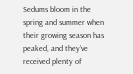Sedums bloom in the spring and summer when their growing season has peaked, and they’ve received plenty of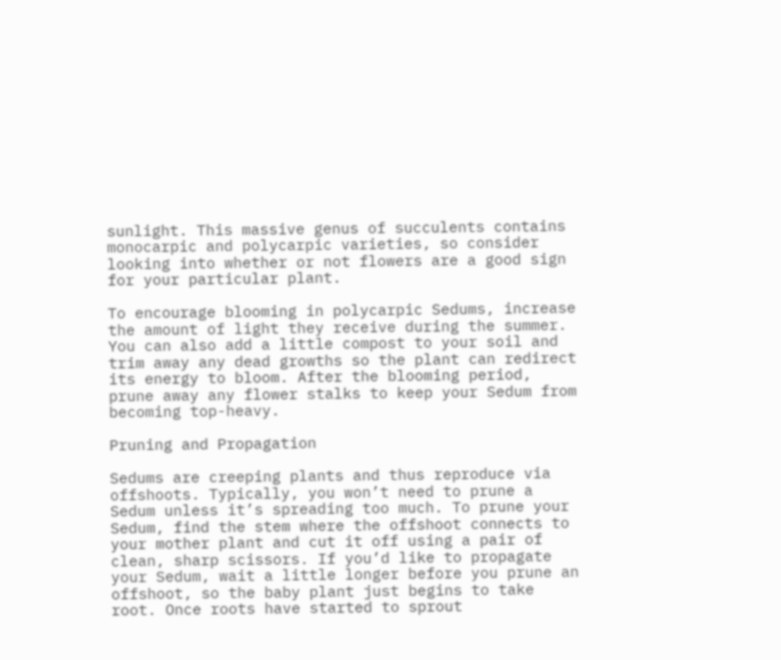sunlight. This massive genus of succulents contains monocarpic and polycarpic varieties, so consider looking into whether or not flowers are a good sign for your particular plant.

To encourage blooming in polycarpic Sedums, increase the amount of light they receive during the summer. You can also add a little compost to your soil and trim away any dead growths so the plant can redirect its energy to bloom. After the blooming period, prune away any flower stalks to keep your Sedum from becoming top-heavy.

Pruning and Propagation

Sedums are creeping plants and thus reproduce via offshoots. Typically, you won’t need to prune a Sedum unless it’s spreading too much. To prune your Sedum, find the stem where the offshoot connects to your mother plant and cut it off using a pair of clean, sharp scissors. If you’d like to propagate your Sedum, wait a little longer before you prune an offshoot, so the baby plant just begins to take root. Once roots have started to sprout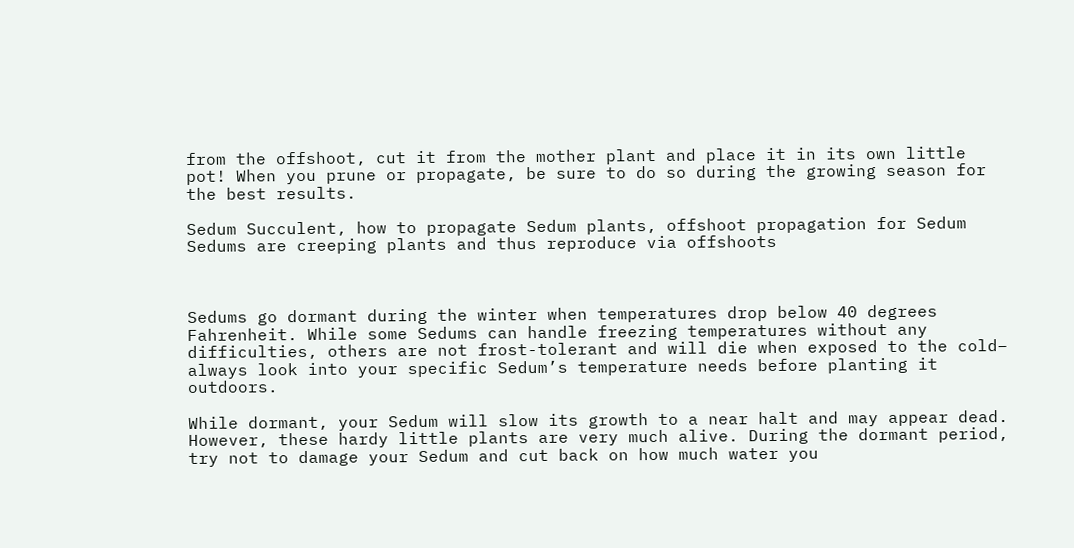from the offshoot, cut it from the mother plant and place it in its own little pot! When you prune or propagate, be sure to do so during the growing season for the best results.

Sedum Succulent, how to propagate Sedum plants, offshoot propagation for Sedum
Sedums are creeping plants and thus reproduce via offshoots



Sedums go dormant during the winter when temperatures drop below 40 degrees Fahrenheit. While some Sedums can handle freezing temperatures without any difficulties, others are not frost-tolerant and will die when exposed to the cold– always look into your specific Sedum’s temperature needs before planting it outdoors.

While dormant, your Sedum will slow its growth to a near halt and may appear dead. However, these hardy little plants are very much alive. During the dormant period, try not to damage your Sedum and cut back on how much water you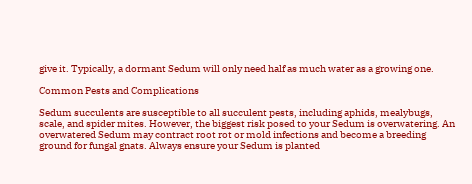give it. Typically, a dormant Sedum will only need half as much water as a growing one.

Common Pests and Complications

Sedum succulents are susceptible to all succulent pests, including aphids, mealybugs, scale, and spider mites. However, the biggest risk posed to your Sedum is overwatering. An overwatered Sedum may contract root rot or mold infections and become a breeding ground for fungal gnats. Always ensure your Sedum is planted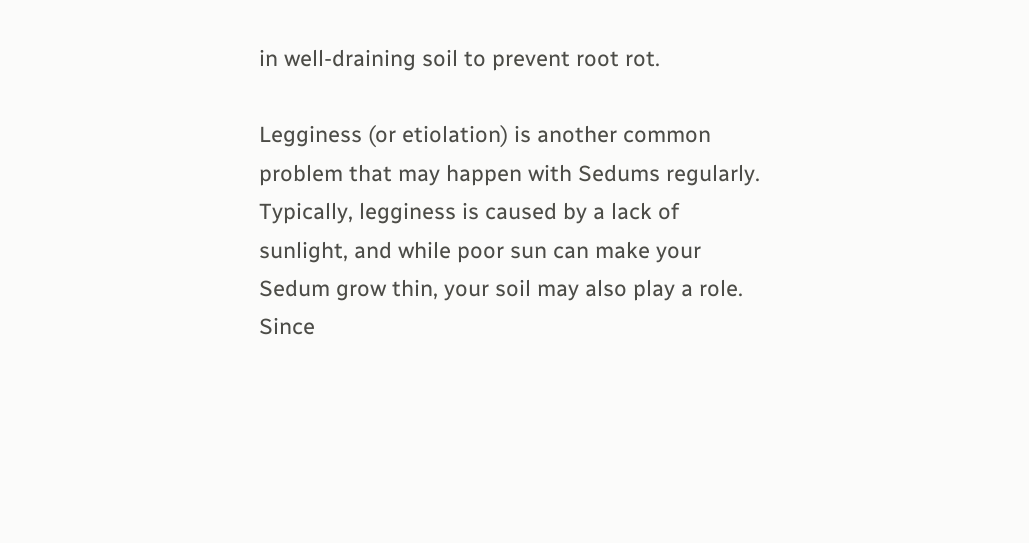in well-draining soil to prevent root rot.

Legginess (or etiolation) is another common problem that may happen with Sedums regularly. Typically, legginess is caused by a lack of sunlight, and while poor sun can make your Sedum grow thin, your soil may also play a role. Since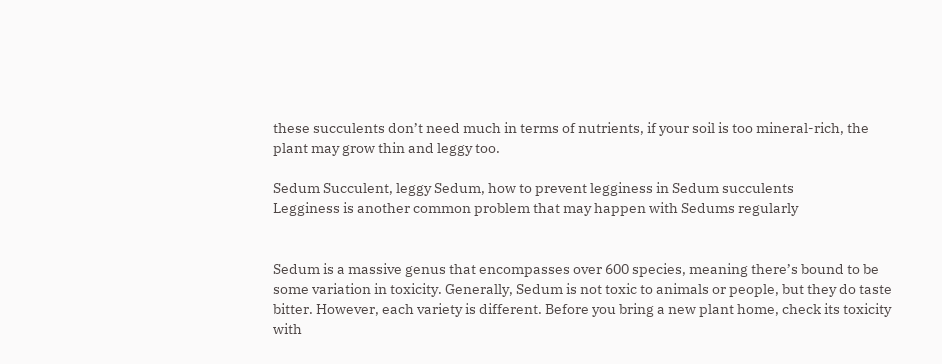these succulents don’t need much in terms of nutrients, if your soil is too mineral-rich, the plant may grow thin and leggy too.

Sedum Succulent, leggy Sedum, how to prevent legginess in Sedum succulents
Legginess is another common problem that may happen with Sedums regularly


Sedum is a massive genus that encompasses over 600 species, meaning there’s bound to be some variation in toxicity. Generally, Sedum is not toxic to animals or people, but they do taste bitter. However, each variety is different. Before you bring a new plant home, check its toxicity with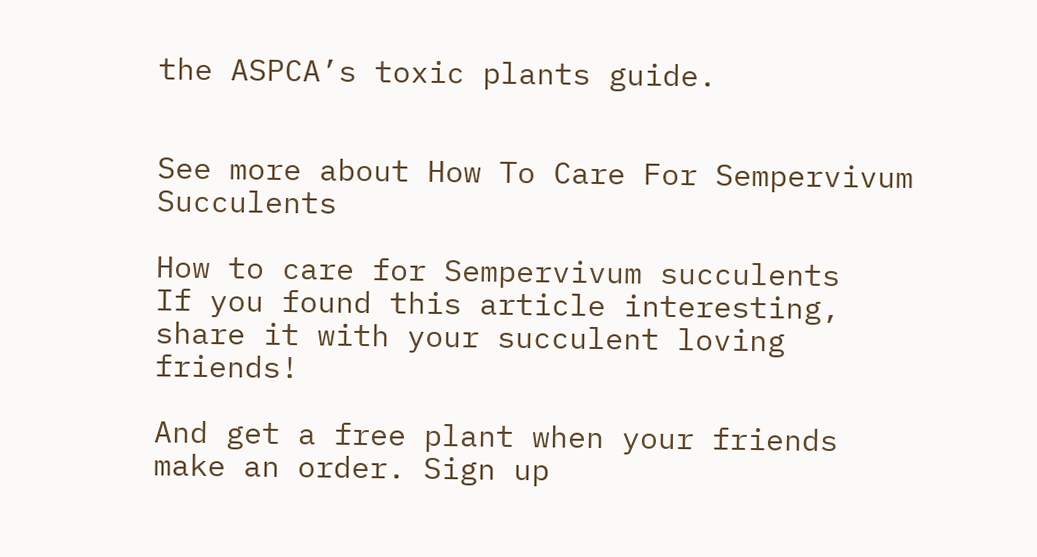the ASPCA’s toxic plants guide.


See more about How To Care For Sempervivum Succulents

How to care for Sempervivum succulents
If you found this article interesting, share it with your succulent loving friends!

And get a free plant when your friends make an order. Sign up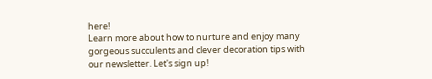here!
Learn more about how to nurture and enjoy many gorgeous succulents and clever decoration tips with our newsletter. Let's sign up!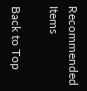Recommended Items

Back to Top